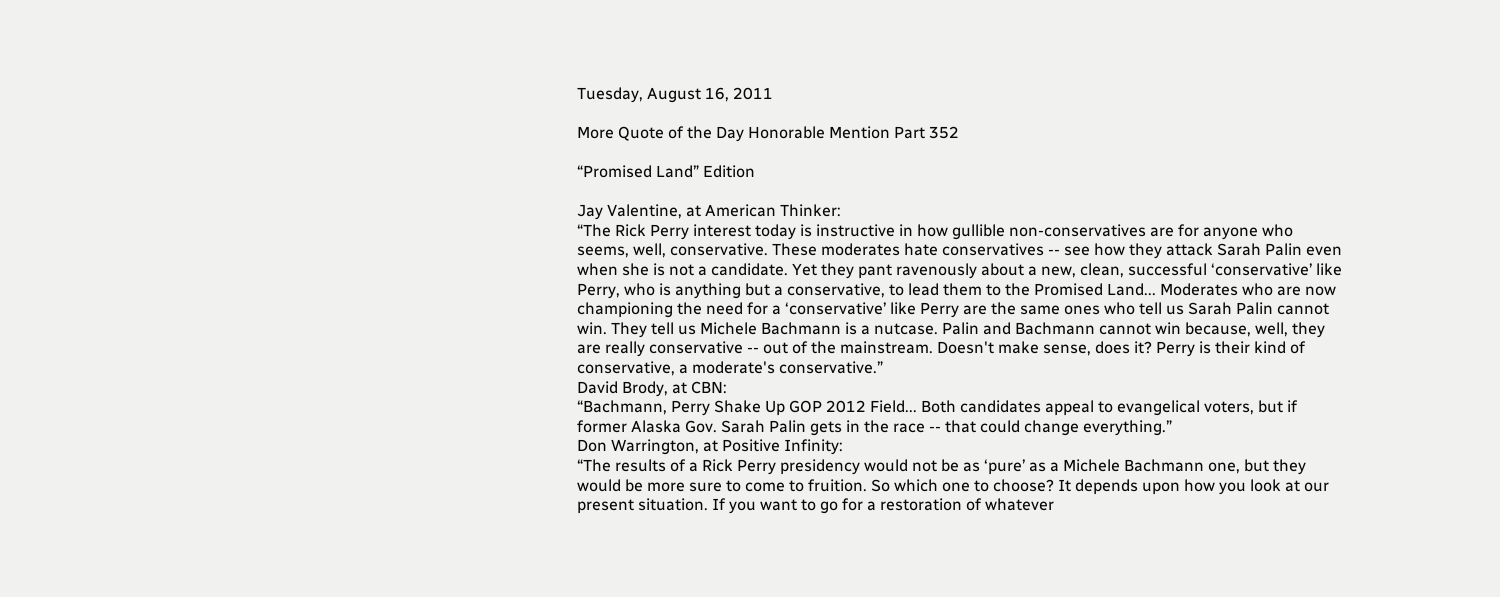Tuesday, August 16, 2011

More Quote of the Day Honorable Mention Part 352

“Promised Land” Edition

Jay Valentine, at American Thinker:
“The Rick Perry interest today is instructive in how gullible non-conservatives are for anyone who seems, well, conservative. These moderates hate conservatives -- see how they attack Sarah Palin even when she is not a candidate. Yet they pant ravenously about a new, clean, successful ‘conservative’ like Perry, who is anything but a conservative, to lead them to the Promised Land... Moderates who are now championing the need for a ‘conservative’ like Perry are the same ones who tell us Sarah Palin cannot win. They tell us Michele Bachmann is a nutcase. Palin and Bachmann cannot win because, well, they are really conservative -- out of the mainstream. Doesn't make sense, does it? Perry is their kind of conservative, a moderate's conservative.”
David Brody, at CBN:
“Bachmann, Perry Shake Up GOP 2012 Field... Both candidates appeal to evangelical voters, but if former Alaska Gov. Sarah Palin gets in the race -- that could change everything.”
Don Warrington, at Positive Infinity:
“The results of a Rick Perry presidency would not be as ‘pure’ as a Michele Bachmann one, but they would be more sure to come to fruition. So which one to choose? It depends upon how you look at our present situation. If you want to go for a restoration of whatever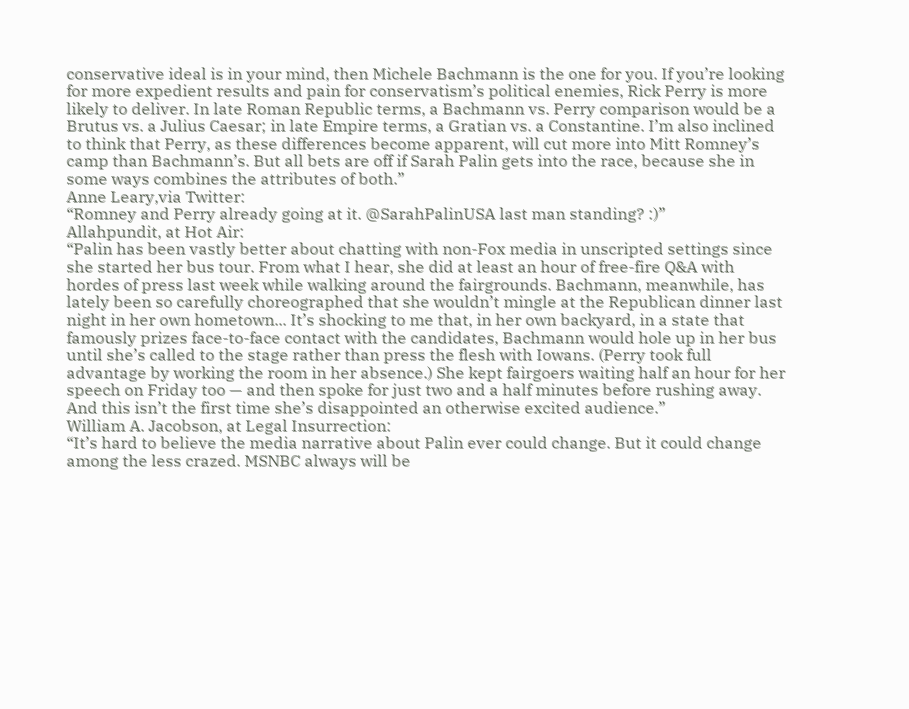conservative ideal is in your mind, then Michele Bachmann is the one for you. If you’re looking for more expedient results and pain for conservatism’s political enemies, Rick Perry is more likely to deliver. In late Roman Republic terms, a Bachmann vs. Perry comparison would be a Brutus vs. a Julius Caesar; in late Empire terms, a Gratian vs. a Constantine. I’m also inclined to think that Perry, as these differences become apparent, will cut more into Mitt Romney’s camp than Bachmann’s. But all bets are off if Sarah Palin gets into the race, because she in some ways combines the attributes of both.”
Anne Leary,via Twitter:
“Romney and Perry already going at it. @SarahPalinUSA last man standing? :)”
Allahpundit, at Hot Air:
“Palin has been vastly better about chatting with non-Fox media in unscripted settings since she started her bus tour. From what I hear, she did at least an hour of free-fire Q&A with hordes of press last week while walking around the fairgrounds. Bachmann, meanwhile, has lately been so carefully choreographed that she wouldn’t mingle at the Republican dinner last night in her own hometown... It’s shocking to me that, in her own backyard, in a state that famously prizes face-to-face contact with the candidates, Bachmann would hole up in her bus until she’s called to the stage rather than press the flesh with Iowans. (Perry took full advantage by working the room in her absence.) She kept fairgoers waiting half an hour for her speech on Friday too — and then spoke for just two and a half minutes before rushing away. And this isn’t the first time she’s disappointed an otherwise excited audience.”
William A. Jacobson, at Legal Insurrection:
“It’s hard to believe the media narrative about Palin ever could change. But it could change among the less crazed. MSNBC always will be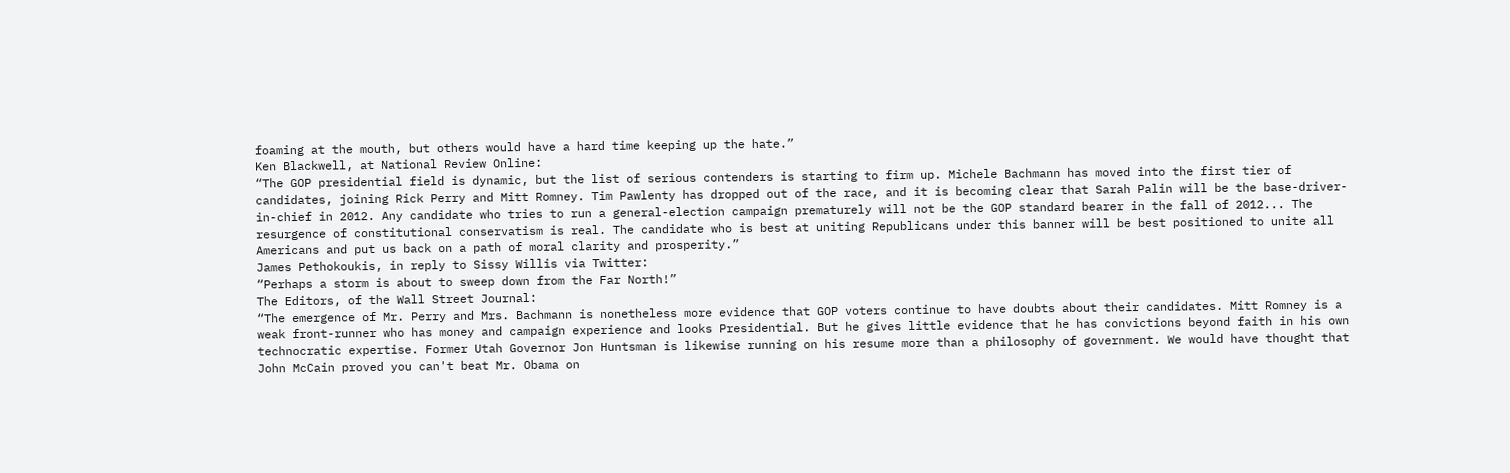foaming at the mouth, but others would have a hard time keeping up the hate.”
Ken Blackwell, at National Review Online:
“The GOP presidential field is dynamic, but the list of serious contenders is starting to firm up. Michele Bachmann has moved into the first tier of candidates, joining Rick Perry and Mitt Romney. Tim Pawlenty has dropped out of the race, and it is becoming clear that Sarah Palin will be the base-driver-in-chief in 2012. Any candidate who tries to run a general-election campaign prematurely will not be the GOP standard bearer in the fall of 2012... The resurgence of constitutional conservatism is real. The candidate who is best at uniting Republicans under this banner will be best positioned to unite all Americans and put us back on a path of moral clarity and prosperity.”
James Pethokoukis, in reply to Sissy Willis via Twitter:
“Perhaps a storm is about to sweep down from the Far North!”
The Editors, of the Wall Street Journal:
“The emergence of Mr. Perry and Mrs. Bachmann is nonetheless more evidence that GOP voters continue to have doubts about their candidates. Mitt Romney is a weak front-runner who has money and campaign experience and looks Presidential. But he gives little evidence that he has convictions beyond faith in his own technocratic expertise. Former Utah Governor Jon Huntsman is likewise running on his resume more than a philosophy of government. We would have thought that John McCain proved you can't beat Mr. Obama on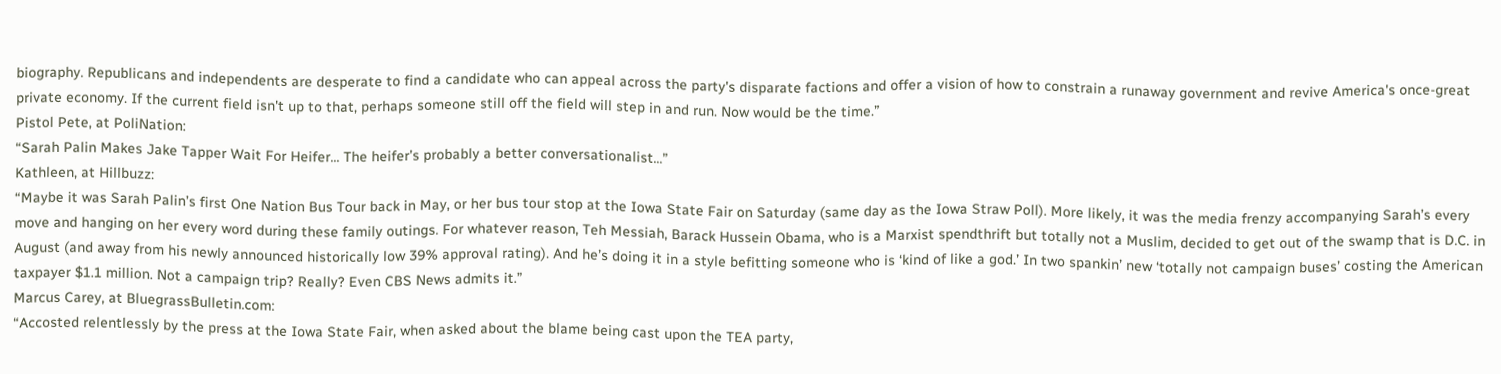biography. Republicans and independents are desperate to find a candidate who can appeal across the party's disparate factions and offer a vision of how to constrain a runaway government and revive America's once-great private economy. If the current field isn't up to that, perhaps someone still off the field will step in and run. Now would be the time.”
Pistol Pete, at PoliNation:
“Sarah Palin Makes Jake Tapper Wait For Heifer... The heifer’s probably a better conversationalist...”
Kathleen, at Hillbuzz:
“Maybe it was Sarah Palin’s first One Nation Bus Tour back in May, or her bus tour stop at the Iowa State Fair on Saturday (same day as the Iowa Straw Poll). More likely, it was the media frenzy accompanying Sarah’s every move and hanging on her every word during these family outings. For whatever reason, Teh Messiah, Barack Hussein Obama, who is a Marxist spendthrift but totally not a Muslim, decided to get out of the swamp that is D.C. in August (and away from his newly announced historically low 39% approval rating). And he’s doing it in a style befitting someone who is ‘kind of like a god.’ In two spankin’ new ‘totally not campaign buses’ costing the American taxpayer $1.1 million. Not a campaign trip? Really? Even CBS News admits it.”
Marcus Carey, at BluegrassBulletin.com:
“Accosted relentlessly by the press at the Iowa State Fair, when asked about the blame being cast upon the TEA party,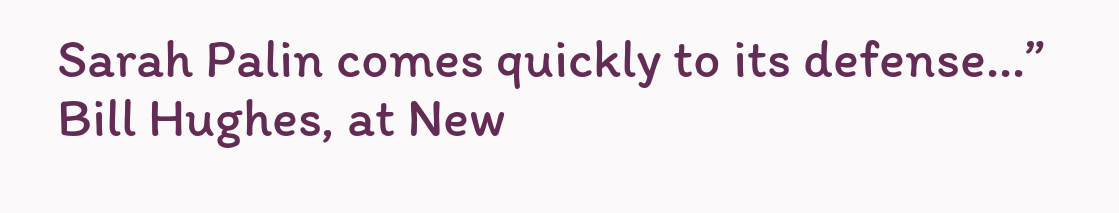Sarah Palin comes quickly to its defense...”
Bill Hughes, at New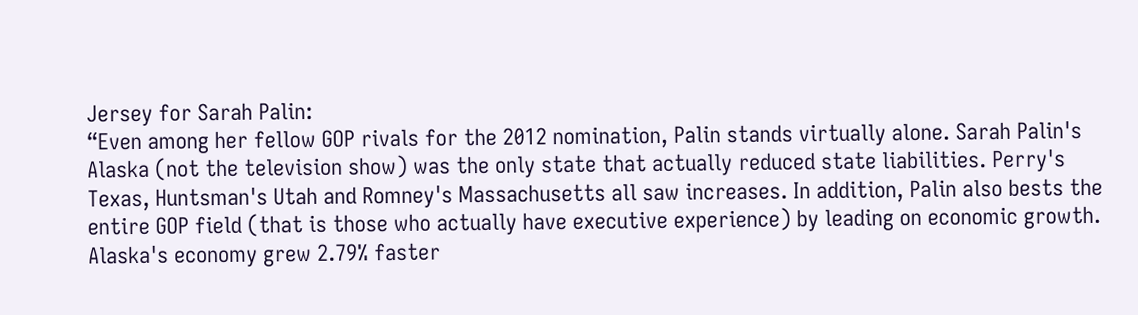Jersey for Sarah Palin:
“Even among her fellow GOP rivals for the 2012 nomination, Palin stands virtually alone. Sarah Palin's Alaska (not the television show) was the only state that actually reduced state liabilities. Perry's Texas, Huntsman's Utah and Romney's Massachusetts all saw increases. In addition, Palin also bests the entire GOP field (that is those who actually have executive experience) by leading on economic growth. Alaska's economy grew 2.79% faster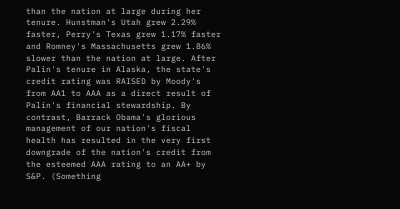than the nation at large during her tenure. Hunstman's Utah grew 2.29% faster, Perry's Texas grew 1.17% faster and Romney's Massachusetts grew 1.86% slower than the nation at large. After Palin's tenure in Alaska, the state's credit rating was RAISED by Moody's from AA1 to AAA as a direct result of Palin's financial stewardship. By contrast, Barrack Obama's glorious management of our nation's fiscal health has resulted in the very first downgrade of the nation's credit from the esteemed AAA rating to an AA+ by S&P. (Something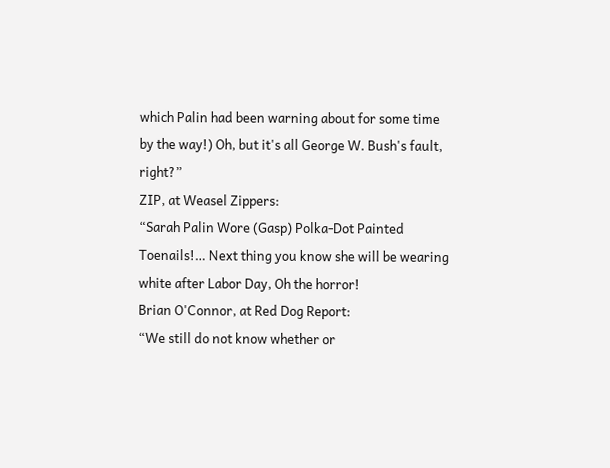which Palin had been warning about for some time by the way!) Oh, but it's all George W. Bush's fault, right?”
ZIP, at Weasel Zippers:
“Sarah Palin Wore (Gasp) Polka-Dot Painted Toenails!… Next thing you know she will be wearing white after Labor Day, Oh the horror!
Brian O'Connor, at Red Dog Report:
“We still do not know whether or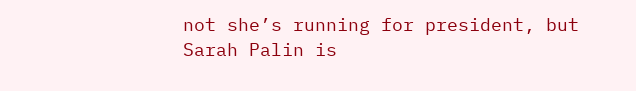not she’s running for president, but Sarah Palin is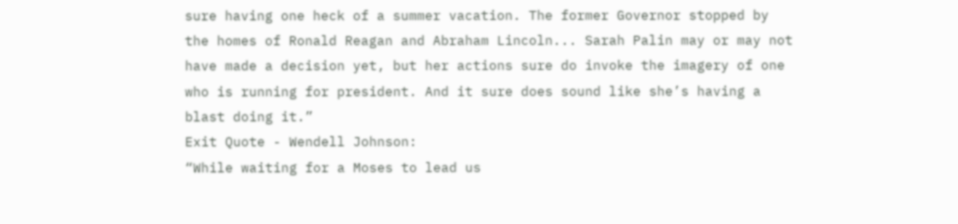sure having one heck of a summer vacation. The former Governor stopped by the homes of Ronald Reagan and Abraham Lincoln... Sarah Palin may or may not have made a decision yet, but her actions sure do invoke the imagery of one who is running for president. And it sure does sound like she’s having a blast doing it.”
Exit Quote - Wendell Johnson:
“While waiting for a Moses to lead us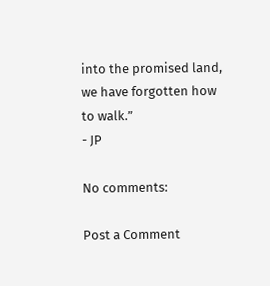into the promised land, we have forgotten how to walk.”
- JP

No comments:

Post a Comment